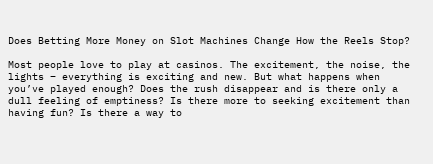Does Betting More Money on Slot Machines Change How the Reels Stop?

Most people love to play at casinos. The excitement, the noise, the lights – everything is exciting and new. But what happens when you’ve played enough? Does the rush disappear and is there only a dull feeling of emptiness? Is there more to seeking excitement than having fun? Is there a way to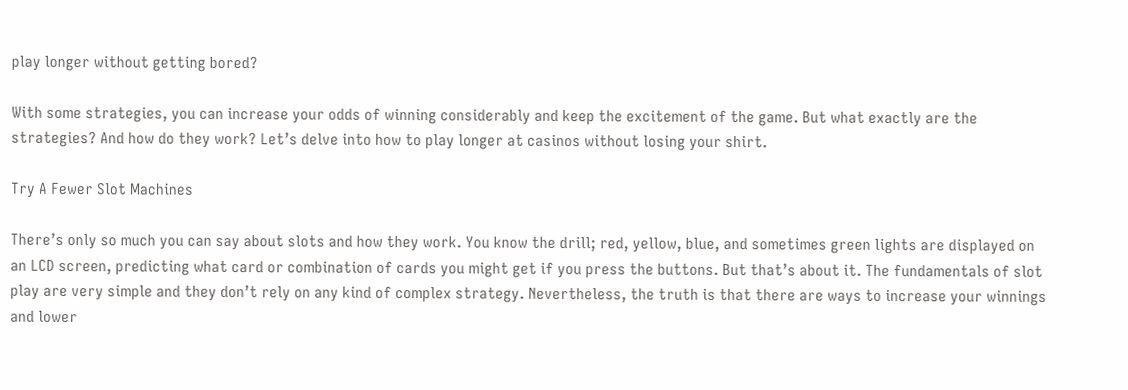play longer without getting bored?

With some strategies, you can increase your odds of winning considerably and keep the excitement of the game. But what exactly are the strategies? And how do they work? Let’s delve into how to play longer at casinos without losing your shirt.

Try A Fewer Slot Machines

There’s only so much you can say about slots and how they work. You know the drill; red, yellow, blue, and sometimes green lights are displayed on an LCD screen, predicting what card or combination of cards you might get if you press the buttons. But that’s about it. The fundamentals of slot play are very simple and they don’t rely on any kind of complex strategy. Nevertheless, the truth is that there are ways to increase your winnings and lower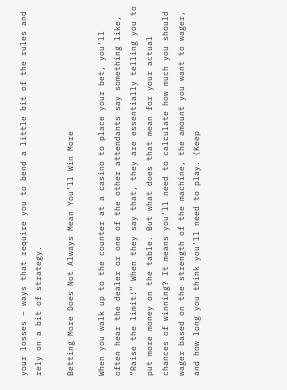your losses – ways that require you to bend a little bit of the rules and rely on a bit of strategy.

Betting More Does Not Always Mean You’ll Win More

When you walk up to the counter at a casino to place your bet, you’ll often hear the dealer or one of the other attendants say something like, “Raise the limit!” When they say that, they are essentially telling you to put more money on the table. But what does that mean for your actual chances of winning? It means you’ll need to calculate how much you should wager based on the strength of the machine, the amount you want to wager, and how long you think you’ll need to play. (Keep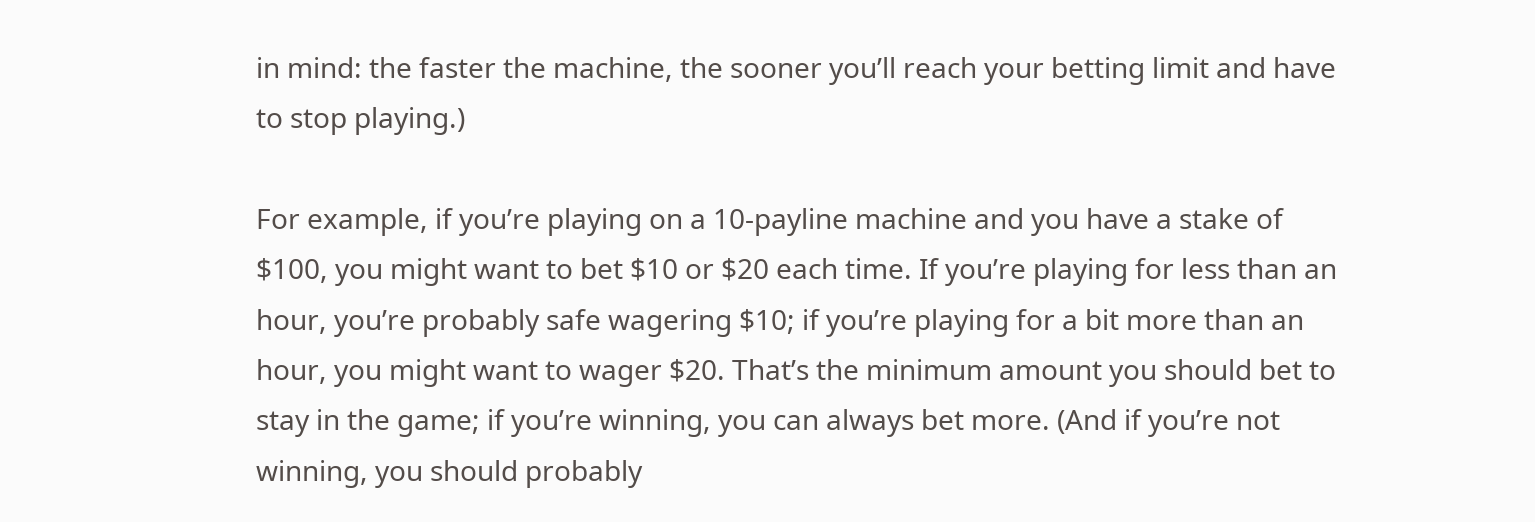in mind: the faster the machine, the sooner you’ll reach your betting limit and have to stop playing.)

For example, if you’re playing on a 10-payline machine and you have a stake of $100, you might want to bet $10 or $20 each time. If you’re playing for less than an hour, you’re probably safe wagering $10; if you’re playing for a bit more than an hour, you might want to wager $20. That’s the minimum amount you should bet to stay in the game; if you’re winning, you can always bet more. (And if you’re not winning, you should probably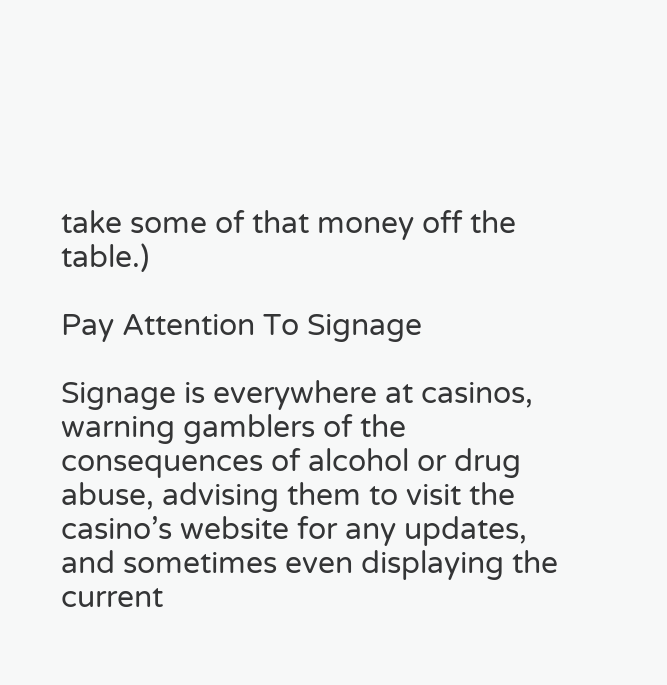take some of that money off the table.)

Pay Attention To Signage

Signage is everywhere at casinos, warning gamblers of the consequences of alcohol or drug abuse, advising them to visit the casino’s website for any updates, and sometimes even displaying the current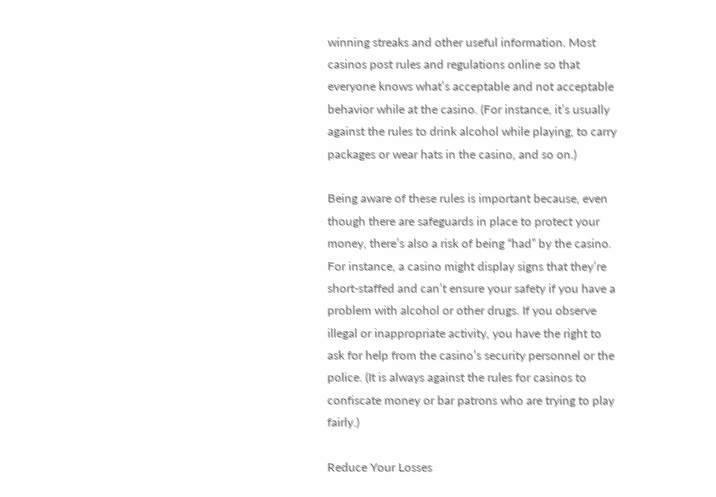winning streaks and other useful information. Most casinos post rules and regulations online so that everyone knows what’s acceptable and not acceptable behavior while at the casino. (For instance, it’s usually against the rules to drink alcohol while playing, to carry packages or wear hats in the casino, and so on.)

Being aware of these rules is important because, even though there are safeguards in place to protect your money, there’s also a risk of being “had” by the casino. For instance, a casino might display signs that they’re short-staffed and can’t ensure your safety if you have a problem with alcohol or other drugs. If you observe illegal or inappropriate activity, you have the right to ask for help from the casino’s security personnel or the police. (It is always against the rules for casinos to confiscate money or bar patrons who are trying to play fairly.)

Reduce Your Losses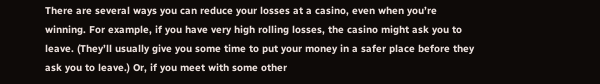There are several ways you can reduce your losses at a casino, even when you’re winning. For example, if you have very high rolling losses, the casino might ask you to leave. (They’ll usually give you some time to put your money in a safer place before they ask you to leave.) Or, if you meet with some other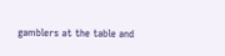gamblers at the table and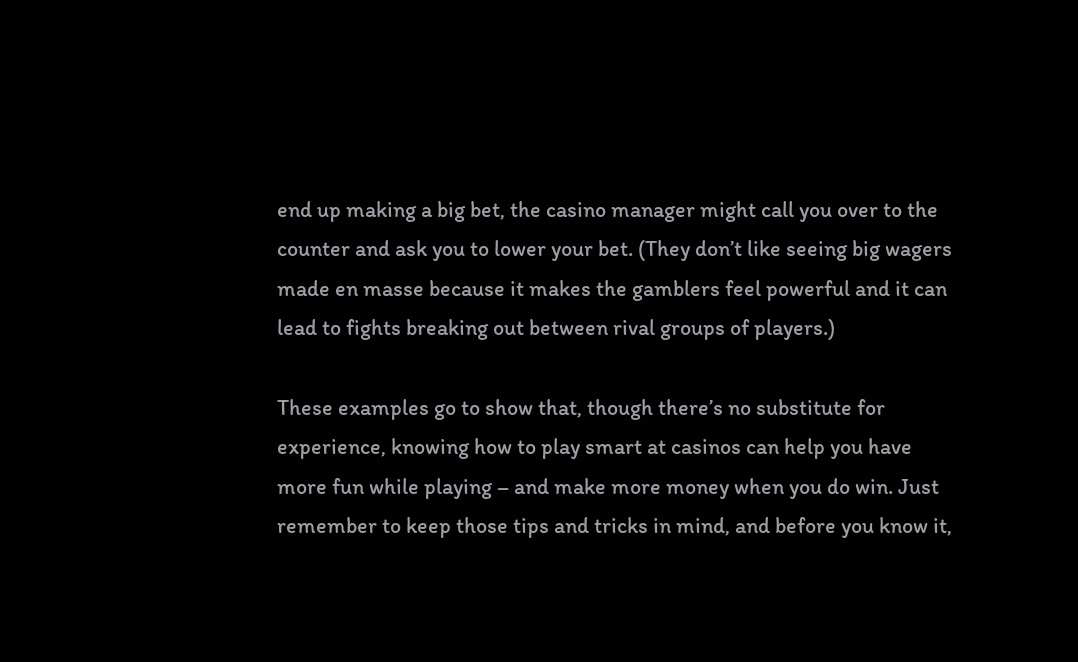end up making a big bet, the casino manager might call you over to the counter and ask you to lower your bet. (They don’t like seeing big wagers made en masse because it makes the gamblers feel powerful and it can lead to fights breaking out between rival groups of players.)

These examples go to show that, though there’s no substitute for experience, knowing how to play smart at casinos can help you have more fun while playing – and make more money when you do win. Just remember to keep those tips and tricks in mind, and before you know it,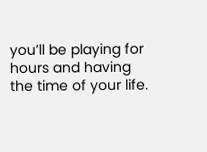you’ll be playing for hours and having the time of your life.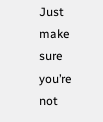Just make sure you’re not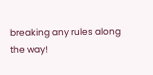breaking any rules along the way!